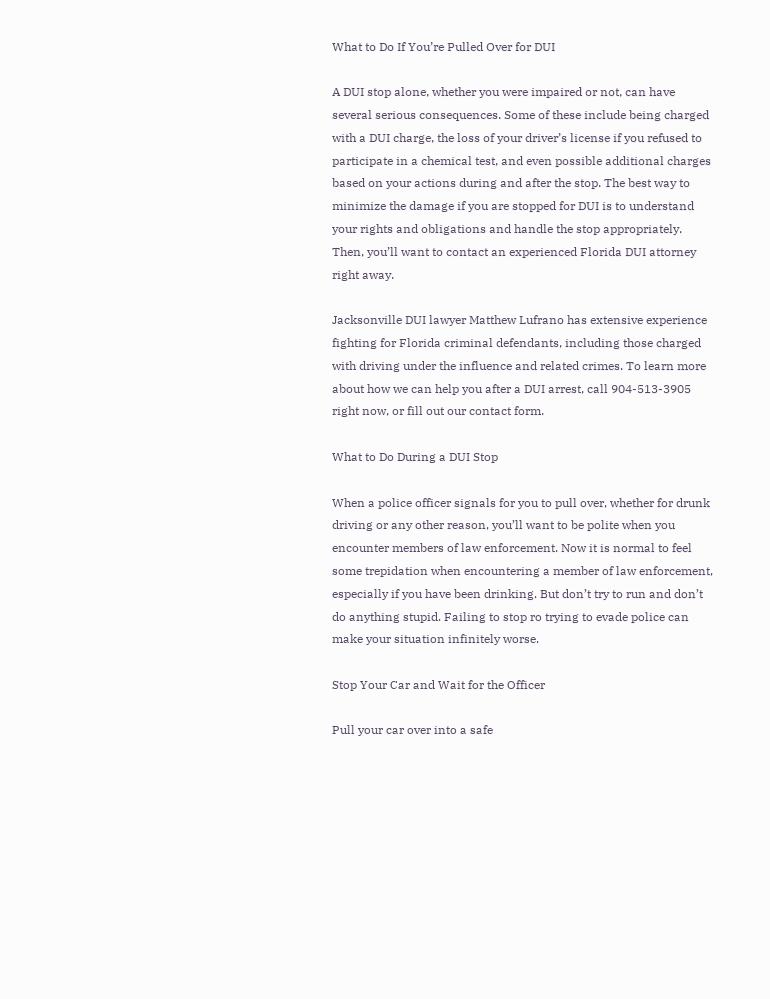What to Do If You’re Pulled Over for DUI

A DUI stop alone, whether you were impaired or not, can have several serious consequences. Some of these include being charged with a DUI charge, the loss of your driver’s license if you refused to participate in a chemical test, and even possible additional charges based on your actions during and after the stop. The best way to minimize the damage if you are stopped for DUI is to understand your rights and obligations and handle the stop appropriately. Then, you’ll want to contact an experienced Florida DUI attorney right away.

Jacksonville DUI lawyer Matthew Lufrano has extensive experience fighting for Florida criminal defendants, including those charged with driving under the influence and related crimes. To learn more about how we can help you after a DUI arrest, call 904-513-3905 right now, or fill out our contact form.

What to Do During a DUI Stop

When a police officer signals for you to pull over, whether for drunk driving or any other reason, you’ll want to be polite when you encounter members of law enforcement. Now it is normal to feel some trepidation when encountering a member of law enforcement, especially if you have been drinking. But don’t try to run and don’t do anything stupid. Failing to stop ro trying to evade police can make your situation infinitely worse.

Stop Your Car and Wait for the Officer

Pull your car over into a safe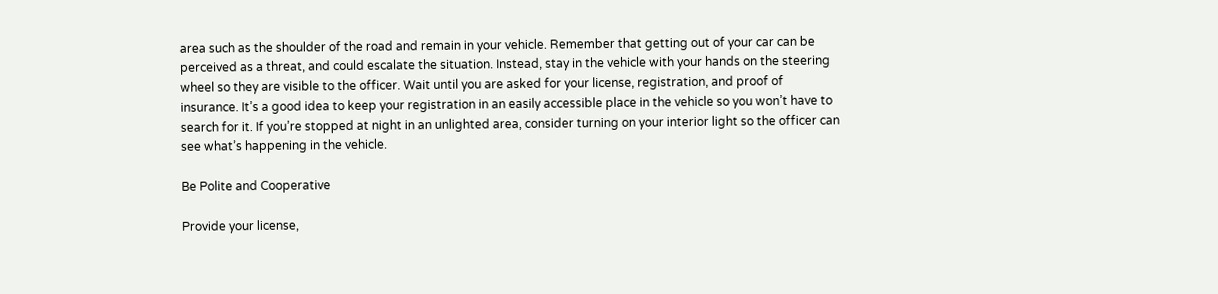area such as the shoulder of the road and remain in your vehicle. Remember that getting out of your car can be perceived as a threat, and could escalate the situation. Instead, stay in the vehicle with your hands on the steering wheel so they are visible to the officer. Wait until you are asked for your license, registration, and proof of insurance. It’s a good idea to keep your registration in an easily accessible place in the vehicle so you won’t have to search for it. If you’re stopped at night in an unlighted area, consider turning on your interior light so the officer can see what’s happening in the vehicle.

Be Polite and Cooperative

Provide your license,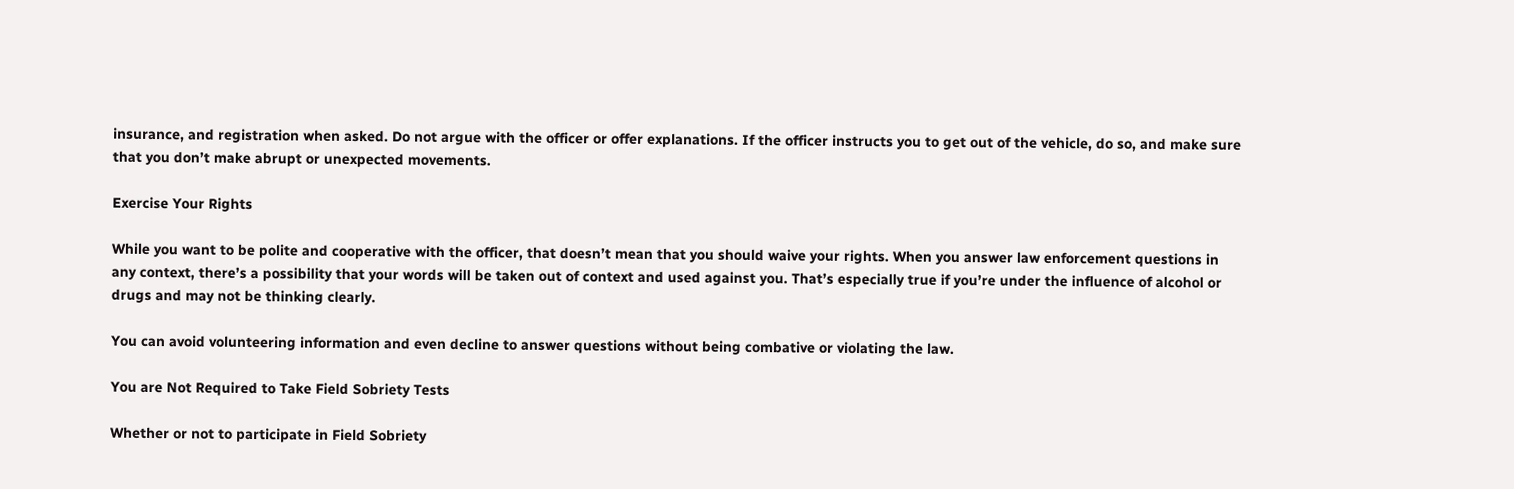insurance, and registration when asked. Do not argue with the officer or offer explanations. If the officer instructs you to get out of the vehicle, do so, and make sure that you don’t make abrupt or unexpected movements.

Exercise Your Rights

While you want to be polite and cooperative with the officer, that doesn’t mean that you should waive your rights. When you answer law enforcement questions in any context, there’s a possibility that your words will be taken out of context and used against you. That’s especially true if you’re under the influence of alcohol or drugs and may not be thinking clearly.

You can avoid volunteering information and even decline to answer questions without being combative or violating the law.

You are Not Required to Take Field Sobriety Tests

Whether or not to participate in Field Sobriety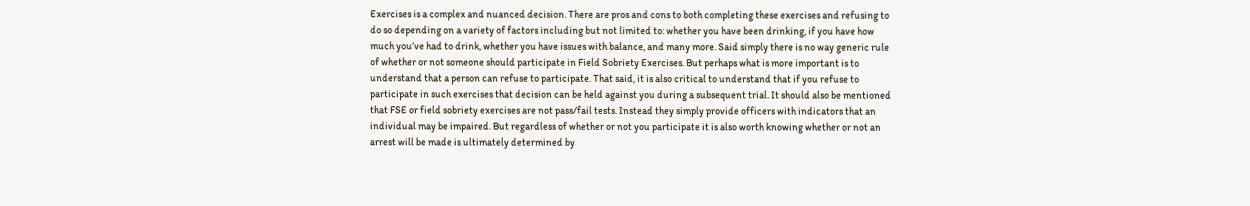Exercises is a complex and nuanced decision. There are pros and cons to both completing these exercises and refusing to do so depending on a variety of factors including but not limited to: whether you have been drinking, if you have how much you’ve had to drink, whether you have issues with balance, and many more. Said simply there is no way generic rule of whether or not someone should participate in Field Sobriety Exercises. But perhaps what is more important is to understand that a person can refuse to participate. That said, it is also critical to understand that if you refuse to participate in such exercises that decision can be held against you during a subsequent trial. It should also be mentioned that FSE or field sobriety exercises are not pass/fail tests. Instead they simply provide officers with indicators that an individual may be impaired. But regardless of whether or not you participate it is also worth knowing whether or not an arrest will be made is ultimately determined by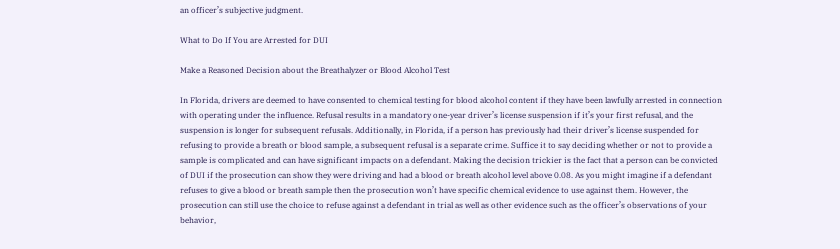an officer’s subjective judgment.

What to Do If You are Arrested for DUI

Make a Reasoned Decision about the Breathalyzer or Blood Alcohol Test

In Florida, drivers are deemed to have consented to chemical testing for blood alcohol content if they have been lawfully arrested in connection with operating under the influence. Refusal results in a mandatory one-year driver’s license suspension if it’s your first refusal, and the suspension is longer for subsequent refusals. Additionally, in Florida, if a person has previously had their driver’s license suspended for refusing to provide a breath or blood sample, a subsequent refusal is a separate crime. Suffice it to say deciding whether or not to provide a sample is complicated and can have significant impacts on a defendant. Making the decision trickier is the fact that a person can be convicted of DUI if the prosecution can show they were driving and had a blood or breath alcohol level above 0.08. As you might imagine if a defendant refuses to give a blood or breath sample then the prosecution won’t have specific chemical evidence to use against them. However, the prosecution can still use the choice to refuse against a defendant in trial as well as other evidence such as the officer’s observations of your behavior,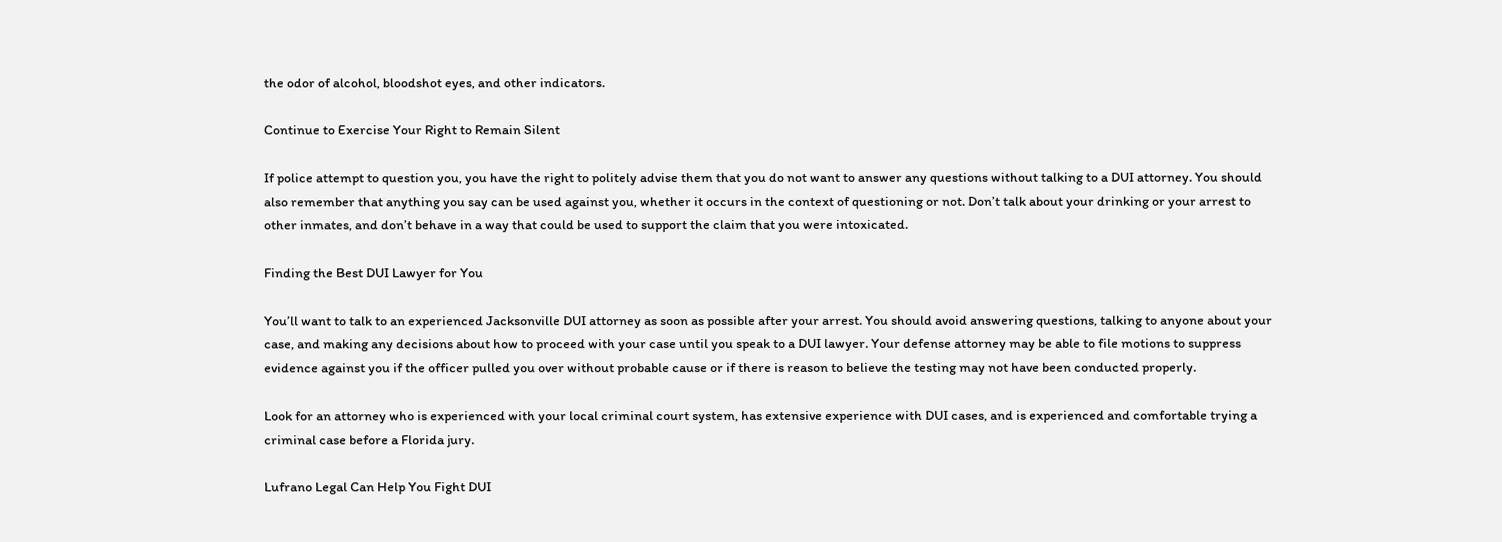the odor of alcohol, bloodshot eyes, and other indicators.

Continue to Exercise Your Right to Remain Silent

If police attempt to question you, you have the right to politely advise them that you do not want to answer any questions without talking to a DUI attorney. You should also remember that anything you say can be used against you, whether it occurs in the context of questioning or not. Don’t talk about your drinking or your arrest to other inmates, and don’t behave in a way that could be used to support the claim that you were intoxicated.

Finding the Best DUI Lawyer for You

You’ll want to talk to an experienced Jacksonville DUI attorney as soon as possible after your arrest. You should avoid answering questions, talking to anyone about your case, and making any decisions about how to proceed with your case until you speak to a DUI lawyer. Your defense attorney may be able to file motions to suppress evidence against you if the officer pulled you over without probable cause or if there is reason to believe the testing may not have been conducted properly.

Look for an attorney who is experienced with your local criminal court system, has extensive experience with DUI cases, and is experienced and comfortable trying a criminal case before a Florida jury.

Lufrano Legal Can Help You Fight DUI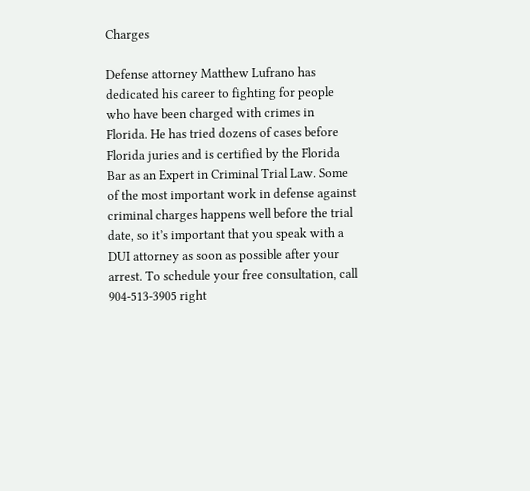Charges

Defense attorney Matthew Lufrano has dedicated his career to fighting for people who have been charged with crimes in Florida. He has tried dozens of cases before Florida juries and is certified by the Florida Bar as an Expert in Criminal Trial Law. Some of the most important work in defense against criminal charges happens well before the trial date, so it’s important that you speak with a DUI attorney as soon as possible after your arrest. To schedule your free consultation, call 904-513-3905 right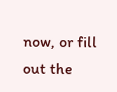now, or fill out the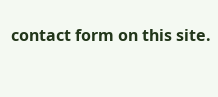contact form on this site.